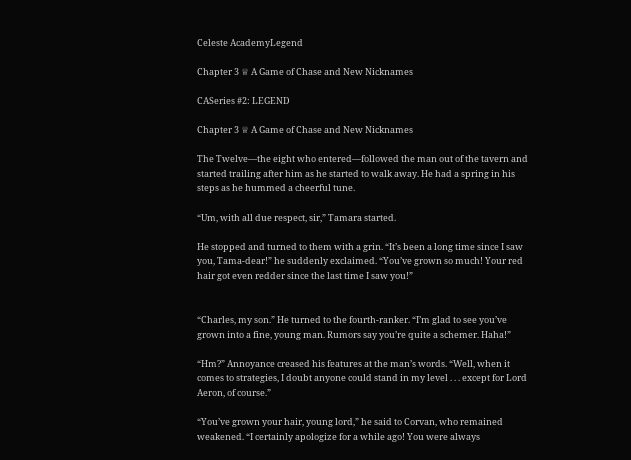Celeste AcademyLegend

Chapter 3 ♕ A Game of Chase and New Nicknames

CASeries #2: LEGEND

Chapter 3 ♕ A Game of Chase and New Nicknames

The Twelve—the eight who entered—followed the man out of the tavern and started trailing after him as he started to walk away. He had a spring in his steps as he hummed a cheerful tune.

“Um, with all due respect, sir,” Tamara started.

He stopped and turned to them with a grin. “It’s been a long time since I saw you, Tama-dear!” he suddenly exclaimed. “You’ve grown so much! Your red hair got even redder since the last time I saw you!”


“Charles, my son.” He turned to the fourth-ranker. “I’m glad to see you’ve grown into a fine, young man. Rumors say you’re quite a schemer. Haha!”

“Hm?” Annoyance creased his features at the man’s words. “Well, when it comes to strategies, I doubt anyone could stand in my level . . . except for Lord Aeron, of course.”

“You’ve grown your hair, young lord,” he said to Corvan, who remained weakened. “I certainly apologize for a while ago! You were always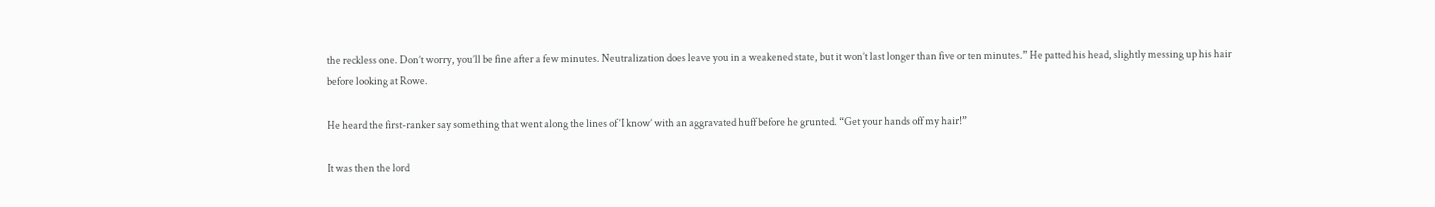the reckless one. Don’t worry, you’ll be fine after a few minutes. Neutralization does leave you in a weakened state, but it won’t last longer than five or ten minutes.” He patted his head, slightly messing up his hair before looking at Rowe.

He heard the first-ranker say something that went along the lines of ‘I know’ with an aggravated huff before he grunted. “Get your hands off my hair!”

It was then the lord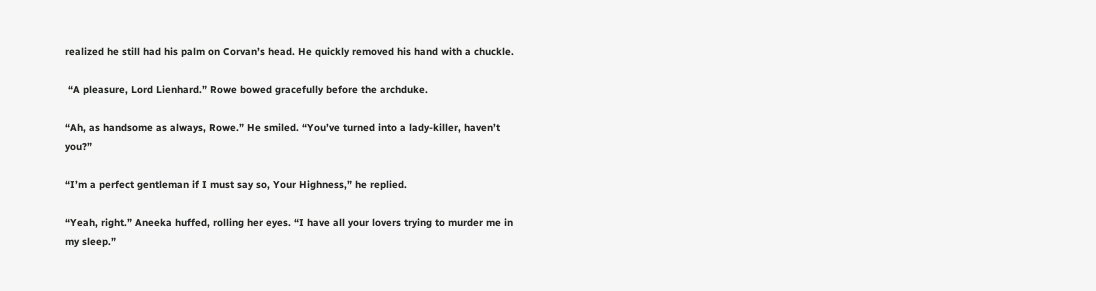realized he still had his palm on Corvan’s head. He quickly removed his hand with a chuckle.

 “A pleasure, Lord Lienhard.” Rowe bowed gracefully before the archduke.

“Ah, as handsome as always, Rowe.” He smiled. “You’ve turned into a lady-killer, haven’t you?”

“I’m a perfect gentleman if I must say so, Your Highness,” he replied.

“Yeah, right.” Aneeka huffed, rolling her eyes. “I have all your lovers trying to murder me in my sleep.”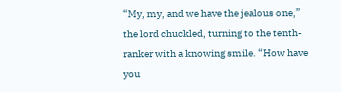“My, my, and we have the jealous one,” the lord chuckled, turning to the tenth-ranker with a knowing smile. “How have you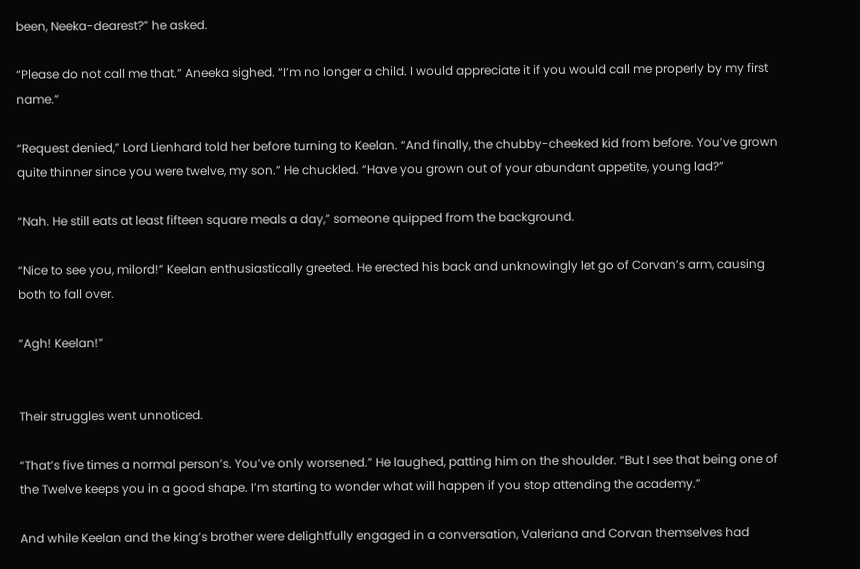been, Neeka-dearest?” he asked.

“Please do not call me that.” Aneeka sighed. “I’m no longer a child. I would appreciate it if you would call me properly by my first name.”

“Request denied,” Lord Lienhard told her before turning to Keelan. “And finally, the chubby-cheeked kid from before. You’ve grown quite thinner since you were twelve, my son.” He chuckled. “Have you grown out of your abundant appetite, young lad?”

“Nah. He still eats at least fifteen square meals a day,” someone quipped from the background.

“Nice to see you, milord!” Keelan enthusiastically greeted. He erected his back and unknowingly let go of Corvan’s arm, causing both to fall over.

“Agh! Keelan!”


Their struggles went unnoticed.

“That’s five times a normal person’s. You’ve only worsened.” He laughed, patting him on the shoulder. “But I see that being one of the Twelve keeps you in a good shape. I’m starting to wonder what will happen if you stop attending the academy.”

And while Keelan and the king’s brother were delightfully engaged in a conversation, Valeriana and Corvan themselves had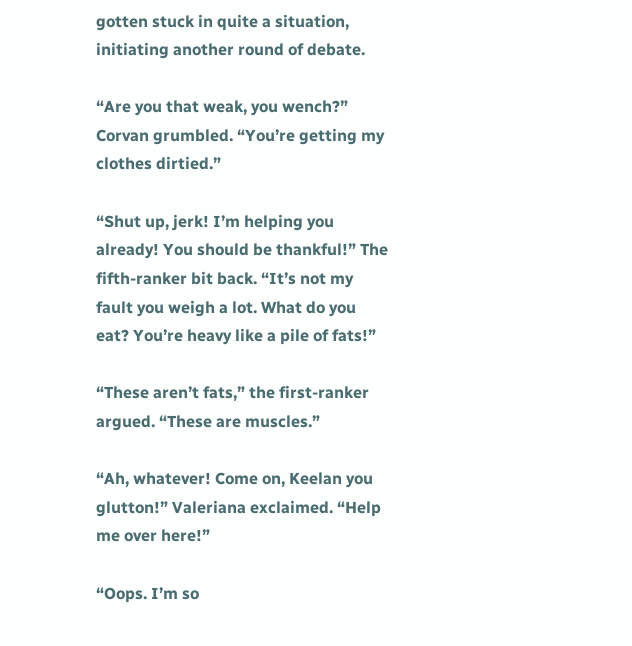gotten stuck in quite a situation, initiating another round of debate.

“Are you that weak, you wench?” Corvan grumbled. “You’re getting my clothes dirtied.”

“Shut up, jerk! I’m helping you already! You should be thankful!” The fifth-ranker bit back. “It’s not my fault you weigh a lot. What do you eat? You’re heavy like a pile of fats!”

“These aren’t fats,” the first-ranker argued. “These are muscles.”

“Ah, whatever! Come on, Keelan you glutton!” Valeriana exclaimed. “Help me over here!”

“Oops. I’m so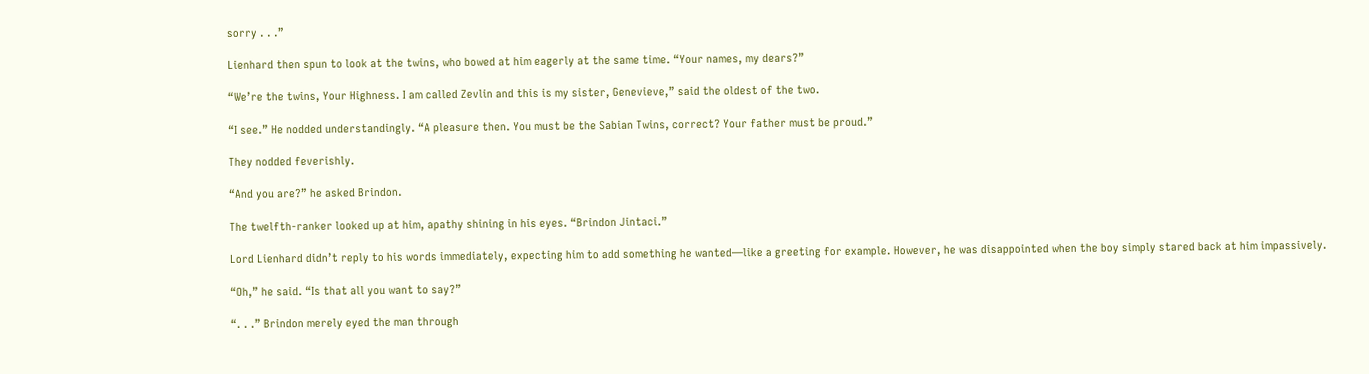sorry . . .”

Lienhard then spun to look at the twins, who bowed at him eagerly at the same time. “Your names, my dears?”

“We’re the twins, Your Highness. I am called Zevlin and this is my sister, Genevieve,” said the oldest of the two.

“I see.” He nodded understandingly. “A pleasure then. You must be the Sabian Twins, correct? Your father must be proud.”

They nodded feverishly.

“And you are?” he asked Brindon.

The twelfth-ranker looked up at him, apathy shining in his eyes. “Brindon Jintaci.”

Lord Lienhard didn’t reply to his words immediately, expecting him to add something he wanted—like a greeting for example. However, he was disappointed when the boy simply stared back at him impassively.

“Oh,” he said. “Is that all you want to say?”

“. . .” Brindon merely eyed the man through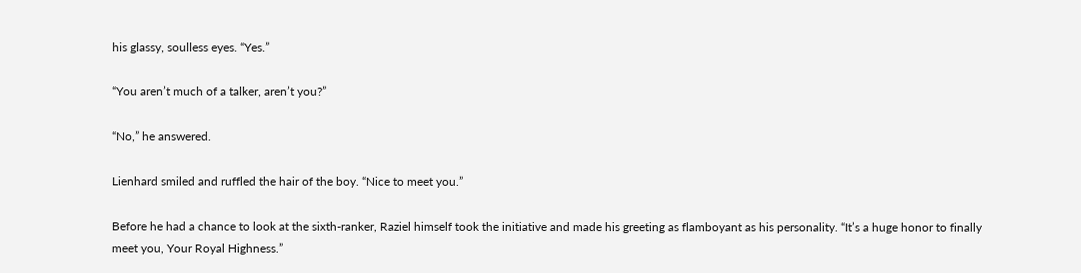his glassy, soulless eyes. “Yes.”

“You aren’t much of a talker, aren’t you?”

“No,” he answered.

Lienhard smiled and ruffled the hair of the boy. “Nice to meet you.”

Before he had a chance to look at the sixth-ranker, Raziel himself took the initiative and made his greeting as flamboyant as his personality. “It’s a huge honor to finally meet you, Your Royal Highness.”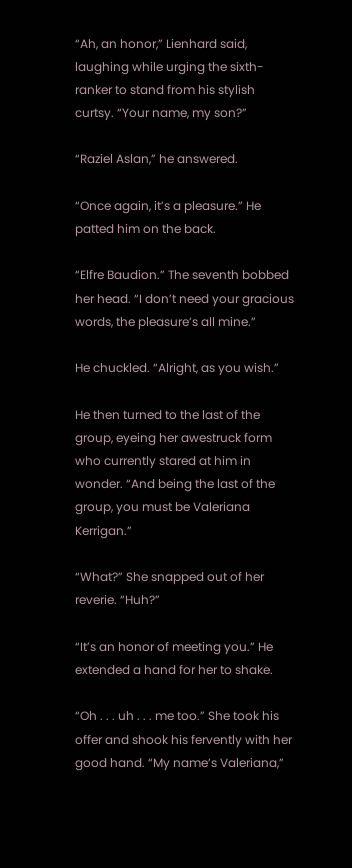“Ah, an honor,” Lienhard said, laughing while urging the sixth-ranker to stand from his stylish curtsy. “Your name, my son?”

“Raziel Aslan,” he answered.

“Once again, it’s a pleasure.” He patted him on the back.

“Elfre Baudion.” The seventh bobbed her head. “I don’t need your gracious words, the pleasure’s all mine.”

He chuckled. “Alright, as you wish.”

He then turned to the last of the group, eyeing her awestruck form who currently stared at him in wonder. “And being the last of the group, you must be Valeriana Kerrigan.”

“What?” She snapped out of her reverie. “Huh?”

“It’s an honor of meeting you.” He extended a hand for her to shake.

“Oh . . . uh . . . me too.” She took his offer and shook his fervently with her good hand. “My name’s Valeriana,”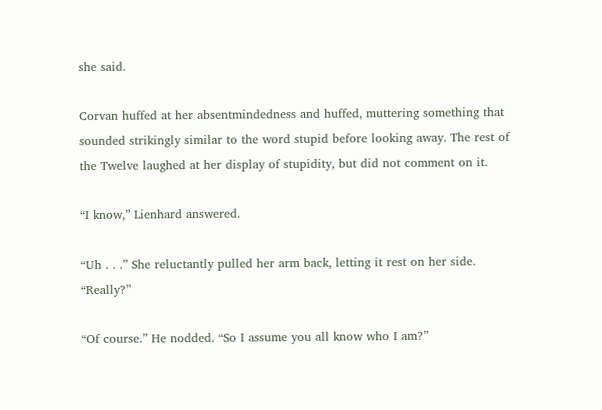she said.

Corvan huffed at her absentmindedness and huffed, muttering something that sounded strikingly similar to the word stupid before looking away. The rest of the Twelve laughed at her display of stupidity, but did not comment on it.

“I know,” Lienhard answered.

“Uh . . .” She reluctantly pulled her arm back, letting it rest on her side. “Really?”

“Of course.” He nodded. “So I assume you all know who I am?”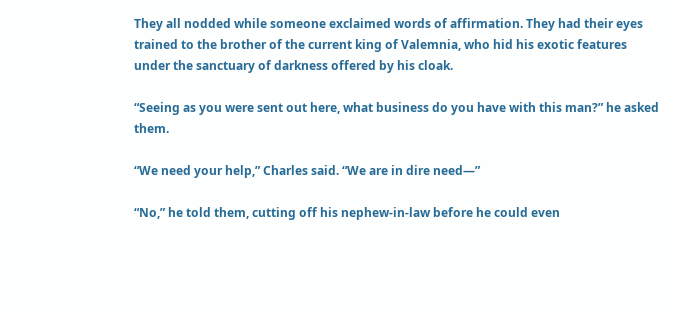They all nodded while someone exclaimed words of affirmation. They had their eyes trained to the brother of the current king of Valemnia, who hid his exotic features under the sanctuary of darkness offered by his cloak.

“Seeing as you were sent out here, what business do you have with this man?” he asked them.

“We need your help,” Charles said. “We are in dire need—”

“No,” he told them, cutting off his nephew-in-law before he could even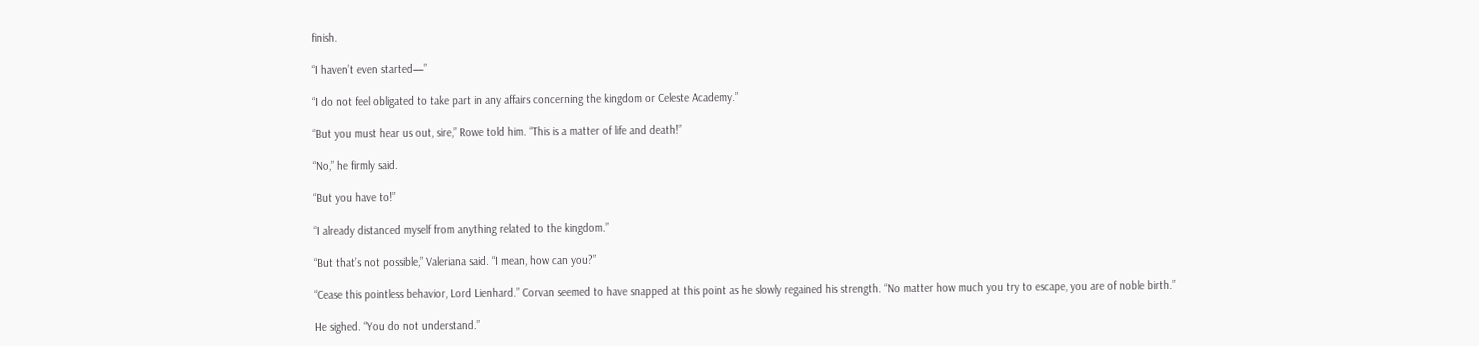finish.

“I haven’t even started—”

“I do not feel obligated to take part in any affairs concerning the kingdom or Celeste Academy.”

“But you must hear us out, sire,” Rowe told him. “This is a matter of life and death!”

“No,” he firmly said.

“But you have to!”

“I already distanced myself from anything related to the kingdom.”

“But that’s not possible,” Valeriana said. “I mean, how can you?”

“Cease this pointless behavior, Lord Lienhard.” Corvan seemed to have snapped at this point as he slowly regained his strength. “No matter how much you try to escape, you are of noble birth.”

He sighed. “You do not understand.”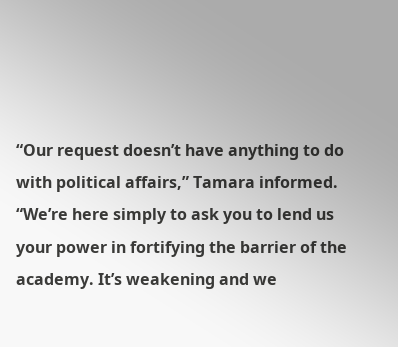“Our request doesn’t have anything to do with political affairs,” Tamara informed. “We’re here simply to ask you to lend us your power in fortifying the barrier of the academy. It’s weakening and we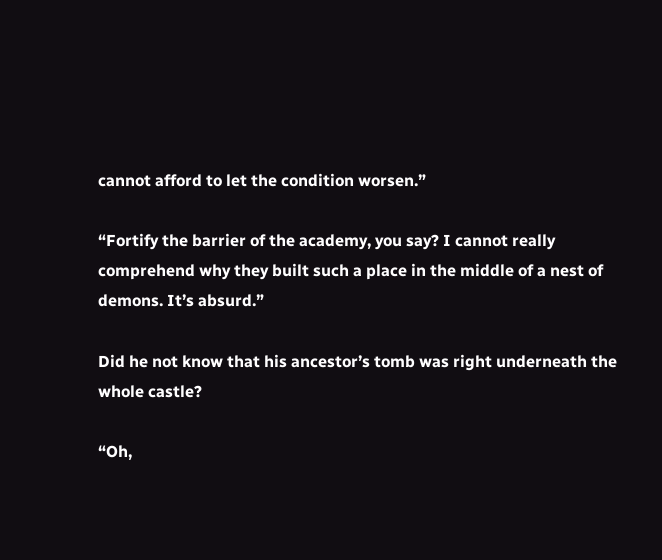cannot afford to let the condition worsen.”

“Fortify the barrier of the academy, you say? I cannot really comprehend why they built such a place in the middle of a nest of demons. It’s absurd.”

Did he not know that his ancestor’s tomb was right underneath the whole castle?

“Oh,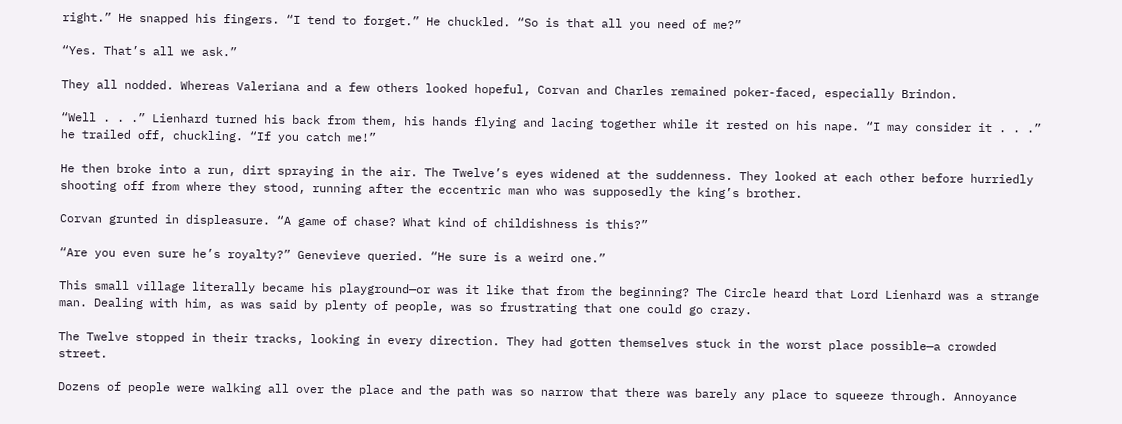right.” He snapped his fingers. “I tend to forget.” He chuckled. “So is that all you need of me?”

“Yes. That’s all we ask.”

They all nodded. Whereas Valeriana and a few others looked hopeful, Corvan and Charles remained poker-faced, especially Brindon.

“Well . . .” Lienhard turned his back from them, his hands flying and lacing together while it rested on his nape. “I may consider it . . .” he trailed off, chuckling. “If you catch me!”

He then broke into a run, dirt spraying in the air. The Twelve’s eyes widened at the suddenness. They looked at each other before hurriedly shooting off from where they stood, running after the eccentric man who was supposedly the king’s brother.

Corvan grunted in displeasure. “A game of chase? What kind of childishness is this?”

“Are you even sure he’s royalty?” Genevieve queried. “He sure is a weird one.”

This small village literally became his playground—or was it like that from the beginning? The Circle heard that Lord Lienhard was a strange man. Dealing with him, as was said by plenty of people, was so frustrating that one could go crazy.

The Twelve stopped in their tracks, looking in every direction. They had gotten themselves stuck in the worst place possible—a crowded street.

Dozens of people were walking all over the place and the path was so narrow that there was barely any place to squeeze through. Annoyance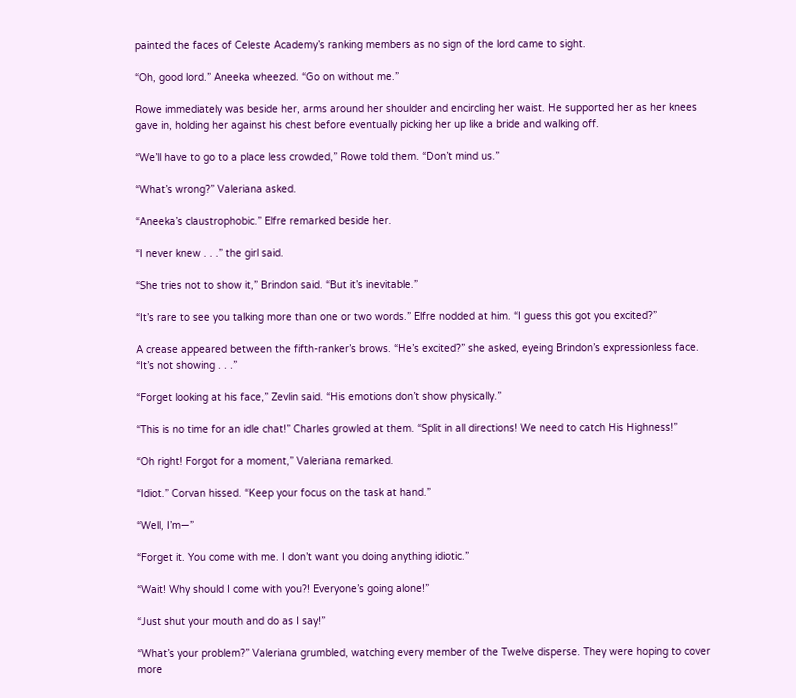painted the faces of Celeste Academy’s ranking members as no sign of the lord came to sight.

“Oh, good lord.” Aneeka wheezed. “Go on without me.”

Rowe immediately was beside her, arms around her shoulder and encircling her waist. He supported her as her knees gave in, holding her against his chest before eventually picking her up like a bride and walking off.

“We’ll have to go to a place less crowded,” Rowe told them. “Don’t mind us.”

“What’s wrong?” Valeriana asked.

“Aneeka’s claustrophobic.” Elfre remarked beside her.

“I never knew . . .” the girl said.

“She tries not to show it,” Brindon said. “But it’s inevitable.”

“It’s rare to see you talking more than one or two words.” Elfre nodded at him. “I guess this got you excited?”

A crease appeared between the fifth-ranker’s brows. “He’s excited?” she asked, eyeing Brindon’s expressionless face. “It’s not showing . . .”

“Forget looking at his face,” Zevlin said. “His emotions don’t show physically.”

“This is no time for an idle chat!” Charles growled at them. “Split in all directions! We need to catch His Highness!”

“Oh right! Forgot for a moment,” Valeriana remarked.

“Idiot.” Corvan hissed. “Keep your focus on the task at hand.”

“Well, I’m—”

“Forget it. You come with me. I don’t want you doing anything idiotic.”

“Wait! Why should I come with you?! Everyone’s going alone!”

“Just shut your mouth and do as I say!”

“What’s your problem?” Valeriana grumbled, watching every member of the Twelve disperse. They were hoping to cover more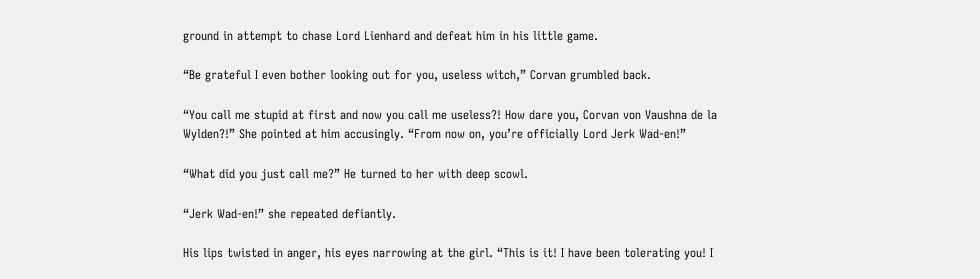ground in attempt to chase Lord Lienhard and defeat him in his little game.

“Be grateful I even bother looking out for you, useless witch,” Corvan grumbled back.

“You call me stupid at first and now you call me useless?! How dare you, Corvan von Vaushna de la Wylden?!” She pointed at him accusingly. “From now on, you’re officially Lord Jerk Wad-en!”

“What did you just call me?” He turned to her with deep scowl.

“Jerk Wad-en!” she repeated defiantly.

His lips twisted in anger, his eyes narrowing at the girl. “This is it! I have been tolerating you! I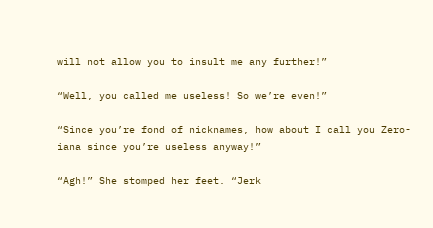will not allow you to insult me any further!”

“Well, you called me useless! So we’re even!”

“Since you’re fond of nicknames, how about I call you Zero-iana since you’re useless anyway!”

“Agh!” She stomped her feet. “Jerk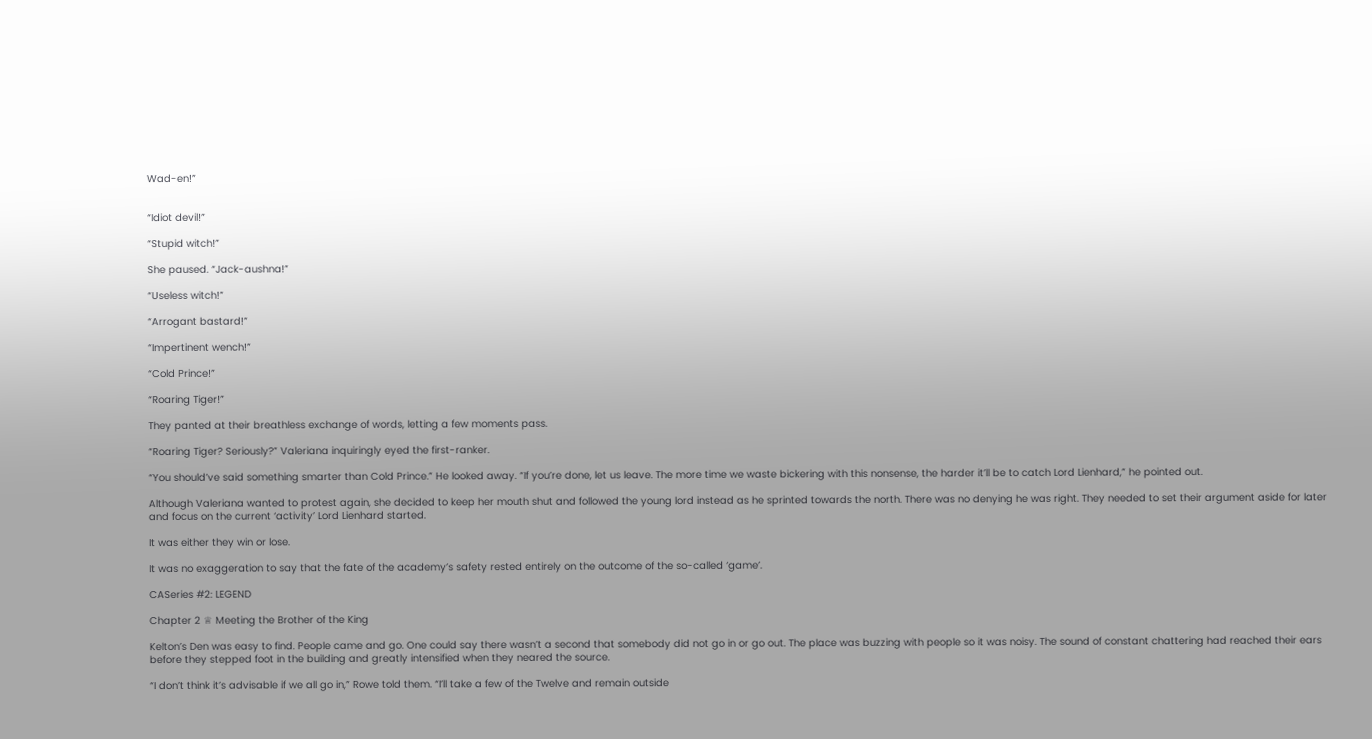Wad-en!”


“Idiot devil!”

“Stupid witch!”

She paused. “Jack-aushna!”

“Useless witch!”

“Arrogant bastard!”

“Impertinent wench!”

“Cold Prince!”

“Roaring Tiger!”

They panted at their breathless exchange of words, letting a few moments pass.

“Roaring Tiger? Seriously?” Valeriana inquiringly eyed the first-ranker.

“You should’ve said something smarter than Cold Prince.” He looked away. “If you’re done, let us leave. The more time we waste bickering with this nonsense, the harder it’ll be to catch Lord Lienhard,” he pointed out.

Although Valeriana wanted to protest again, she decided to keep her mouth shut and followed the young lord instead as he sprinted towards the north. There was no denying he was right. They needed to set their argument aside for later and focus on the current ‘activity’ Lord Lienhard started.

It was either they win or lose.

It was no exaggeration to say that the fate of the academy’s safety rested entirely on the outcome of the so-called ‘game’.

CASeries #2: LEGEND

Chapter 2 ♕ Meeting the Brother of the King

Kelton’s Den was easy to find. People came and go. One could say there wasn’t a second that somebody did not go in or go out. The place was buzzing with people so it was noisy. The sound of constant chattering had reached their ears before they stepped foot in the building and greatly intensified when they neared the source.

“I don’t think it’s advisable if we all go in,” Rowe told them. “I’ll take a few of the Twelve and remain outside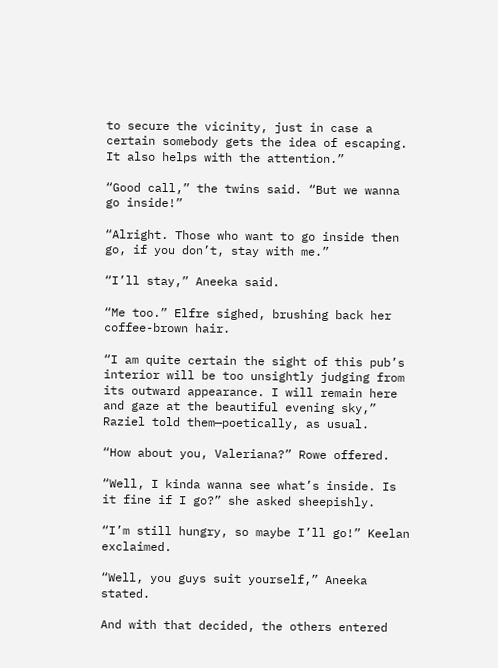to secure the vicinity, just in case a certain somebody gets the idea of escaping. It also helps with the attention.”

“Good call,” the twins said. “But we wanna go inside!”

“Alright. Those who want to go inside then go, if you don’t, stay with me.”

“I’ll stay,” Aneeka said.

“Me too.” Elfre sighed, brushing back her coffee-brown hair.

“I am quite certain the sight of this pub’s interior will be too unsightly judging from its outward appearance. I will remain here and gaze at the beautiful evening sky,” Raziel told them—poetically, as usual.

“How about you, Valeriana?” Rowe offered.

“Well, I kinda wanna see what’s inside. Is it fine if I go?” she asked sheepishly.

“I’m still hungry, so maybe I’ll go!” Keelan exclaimed.

“Well, you guys suit yourself,” Aneeka stated.

And with that decided, the others entered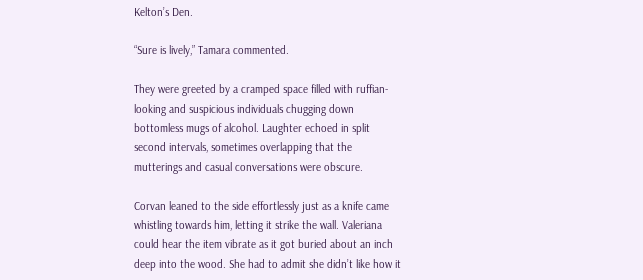Kelton’s Den.

“Sure is lively,” Tamara commented.

They were greeted by a cramped space filled with ruffian-looking and suspicious individuals chugging down bottomless mugs of alcohol. Laughter echoed in split second intervals, sometimes overlapping that the mutterings and casual conversations were obscure.

Corvan leaned to the side effortlessly just as a knife came whistling towards him, letting it strike the wall. Valeriana could hear the item vibrate as it got buried about an inch deep into the wood. She had to admit she didn’t like how it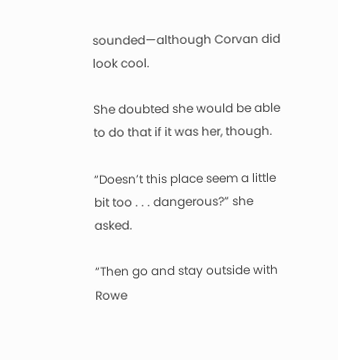sounded—although Corvan did look cool.

She doubted she would be able to do that if it was her, though.

“Doesn’t this place seem a little bit too . . . dangerous?” she asked.

“Then go and stay outside with Rowe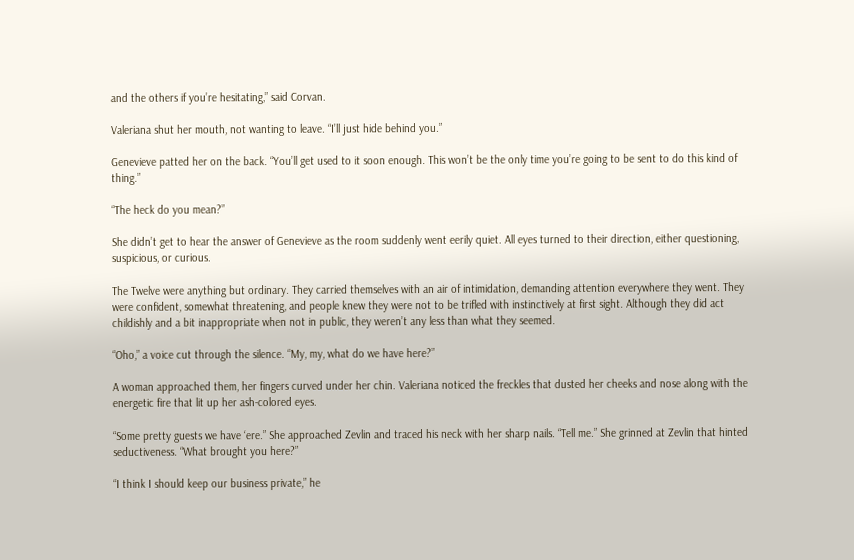and the others if you’re hesitating,” said Corvan.

Valeriana shut her mouth, not wanting to leave. “I’ll just hide behind you.”

Genevieve patted her on the back. “You’ll get used to it soon enough. This won’t be the only time you’re going to be sent to do this kind of thing.”

“The heck do you mean?”

She didn’t get to hear the answer of Genevieve as the room suddenly went eerily quiet. All eyes turned to their direction, either questioning, suspicious, or curious.

The Twelve were anything but ordinary. They carried themselves with an air of intimidation, demanding attention everywhere they went. They were confident, somewhat threatening, and people knew they were not to be trifled with instinctively at first sight. Although they did act childishly and a bit inappropriate when not in public, they weren’t any less than what they seemed.

“Oho,” a voice cut through the silence. “My, my, what do we have here?”

A woman approached them, her fingers curved under her chin. Valeriana noticed the freckles that dusted her cheeks and nose along with the energetic fire that lit up her ash-colored eyes.

“Some pretty guests we have ‘ere.” She approached Zevlin and traced his neck with her sharp nails. “Tell me.” She grinned at Zevlin that hinted seductiveness. “What brought you here?”

“I think I should keep our business private,” he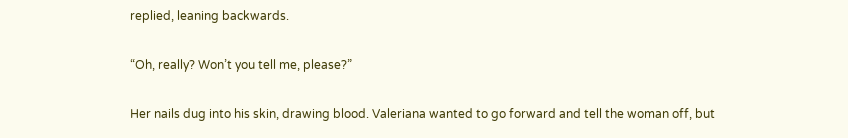replied, leaning backwards.

“Oh, really? Won’t you tell me, please?”

Her nails dug into his skin, drawing blood. Valeriana wanted to go forward and tell the woman off, but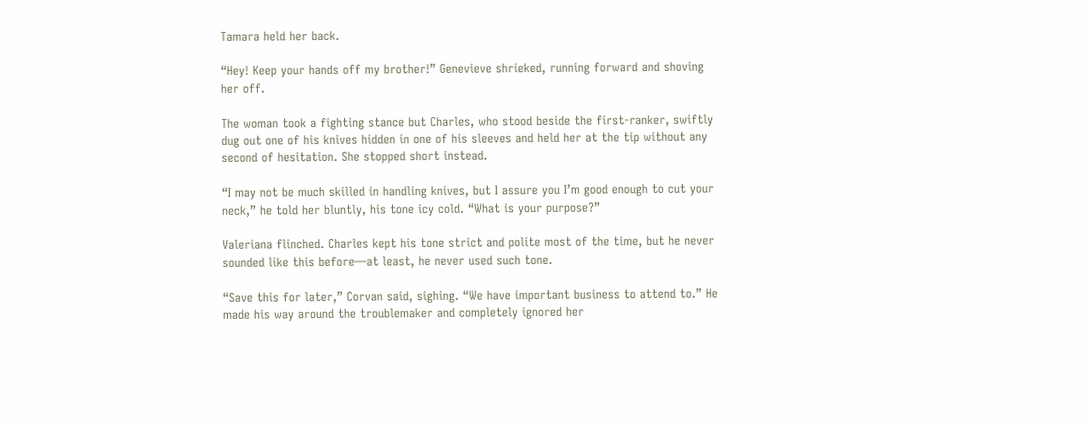Tamara held her back.

“Hey! Keep your hands off my brother!” Genevieve shrieked, running forward and shoving her off.

The woman took a fighting stance but Charles, who stood beside the first-ranker, swiftly dug out one of his knives hidden in one of his sleeves and held her at the tip without any second of hesitation. She stopped short instead.

“I may not be much skilled in handling knives, but I assure you I’m good enough to cut your neck,” he told her bluntly, his tone icy cold. “What is your purpose?”

Valeriana flinched. Charles kept his tone strict and polite most of the time, but he never sounded like this before—at least, he never used such tone.

“Save this for later,” Corvan said, sighing. “We have important business to attend to.” He made his way around the troublemaker and completely ignored her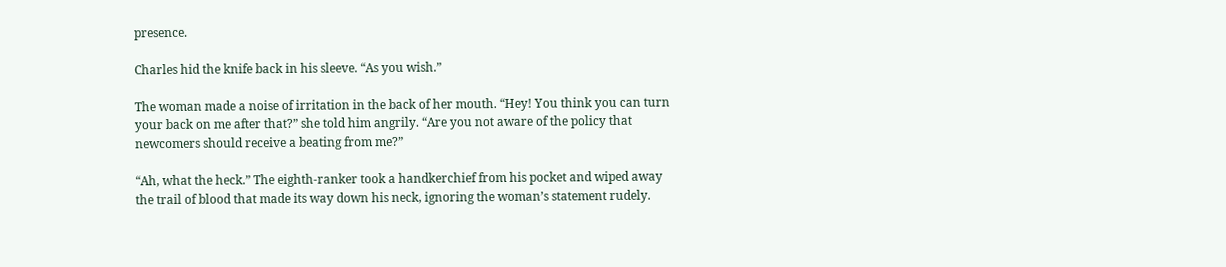presence.

Charles hid the knife back in his sleeve. “As you wish.”

The woman made a noise of irritation in the back of her mouth. “Hey! You think you can turn your back on me after that?” she told him angrily. “Are you not aware of the policy that newcomers should receive a beating from me?”

“Ah, what the heck.” The eighth-ranker took a handkerchief from his pocket and wiped away the trail of blood that made its way down his neck, ignoring the woman’s statement rudely.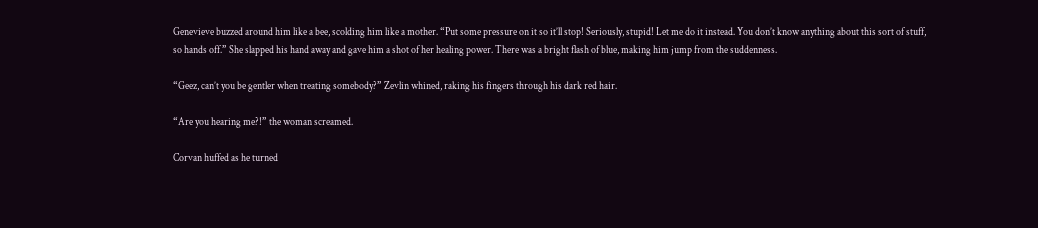Genevieve buzzed around him like a bee, scolding him like a mother. “Put some pressure on it so it’ll stop! Seriously, stupid! Let me do it instead. You don’t know anything about this sort of stuff, so hands off.” She slapped his hand away and gave him a shot of her healing power. There was a bright flash of blue, making him jump from the suddenness.

“Geez, can’t you be gentler when treating somebody?” Zevlin whined, raking his fingers through his dark red hair.

“Are you hearing me?!” the woman screamed.

Corvan huffed as he turned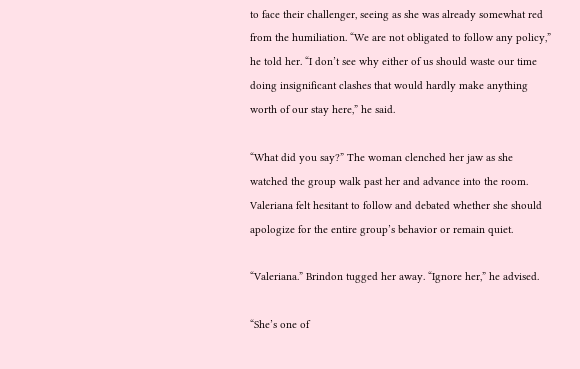to face their challenger, seeing as she was already somewhat red from the humiliation. “We are not obligated to follow any policy,” he told her. “I don’t see why either of us should waste our time doing insignificant clashes that would hardly make anything worth of our stay here,” he said.

“What did you say?” The woman clenched her jaw as she watched the group walk past her and advance into the room. Valeriana felt hesitant to follow and debated whether she should apologize for the entire group’s behavior or remain quiet.

“Valeriana.” Brindon tugged her away. “Ignore her,” he advised.

“She’s one of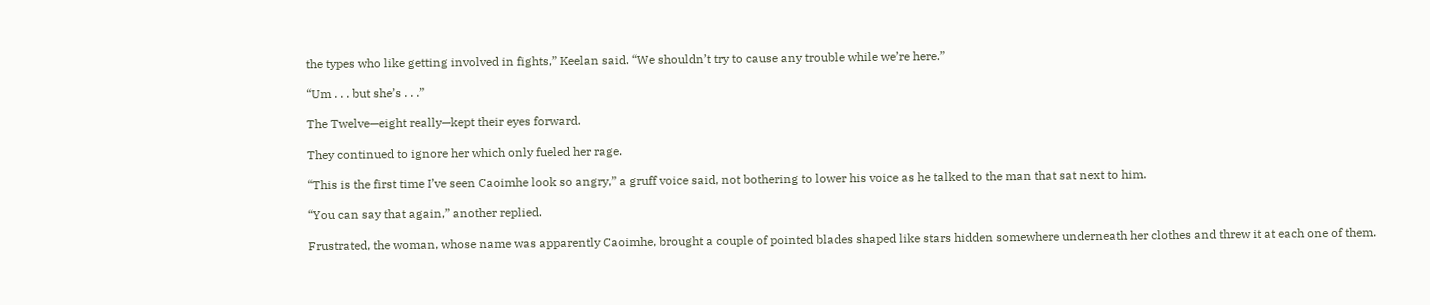the types who like getting involved in fights,” Keelan said. “We shouldn’t try to cause any trouble while we’re here.”

“Um . . . but she’s . . .”

The Twelve—eight really—kept their eyes forward.

They continued to ignore her which only fueled her rage.

“This is the first time I’ve seen Caoimhe look so angry,” a gruff voice said, not bothering to lower his voice as he talked to the man that sat next to him.

“You can say that again,” another replied.

Frustrated, the woman, whose name was apparently Caoimhe, brought a couple of pointed blades shaped like stars hidden somewhere underneath her clothes and threw it at each one of them.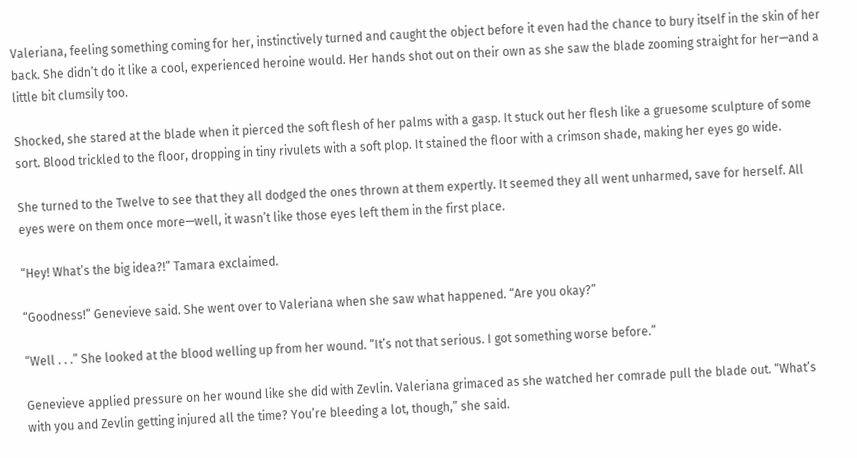Valeriana, feeling something coming for her, instinctively turned and caught the object before it even had the chance to bury itself in the skin of her back. She didn’t do it like a cool, experienced heroine would. Her hands shot out on their own as she saw the blade zooming straight for her—and a little bit clumsily too.

Shocked, she stared at the blade when it pierced the soft flesh of her palms with a gasp. It stuck out her flesh like a gruesome sculpture of some sort. Blood trickled to the floor, dropping in tiny rivulets with a soft plop. It stained the floor with a crimson shade, making her eyes go wide.

She turned to the Twelve to see that they all dodged the ones thrown at them expertly. It seemed they all went unharmed, save for herself. All eyes were on them once more—well, it wasn’t like those eyes left them in the first place.

“Hey! What’s the big idea?!” Tamara exclaimed.

“Goodness!” Genevieve said. She went over to Valeriana when she saw what happened. “Are you okay?”

“Well . . .” She looked at the blood welling up from her wound. “It’s not that serious. I got something worse before.”

Genevieve applied pressure on her wound like she did with Zevlin. Valeriana grimaced as she watched her comrade pull the blade out. “What’s with you and Zevlin getting injured all the time? You’re bleeding a lot, though,” she said.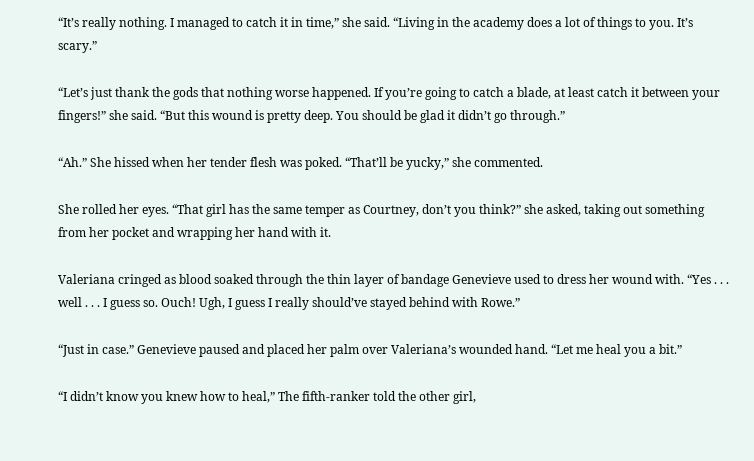“It’s really nothing. I managed to catch it in time,” she said. “Living in the academy does a lot of things to you. It’s scary.”

“Let’s just thank the gods that nothing worse happened. If you’re going to catch a blade, at least catch it between your fingers!” she said. “But this wound is pretty deep. You should be glad it didn’t go through.”

“Ah.” She hissed when her tender flesh was poked. “That’ll be yucky,” she commented.

She rolled her eyes. “That girl has the same temper as Courtney, don’t you think?” she asked, taking out something from her pocket and wrapping her hand with it.

Valeriana cringed as blood soaked through the thin layer of bandage Genevieve used to dress her wound with. “Yes . . . well . . . I guess so. Ouch! Ugh, I guess I really should’ve stayed behind with Rowe.”

“Just in case.” Genevieve paused and placed her palm over Valeriana’s wounded hand. “Let me heal you a bit.”

“I didn’t know you knew how to heal,” The fifth-ranker told the other girl,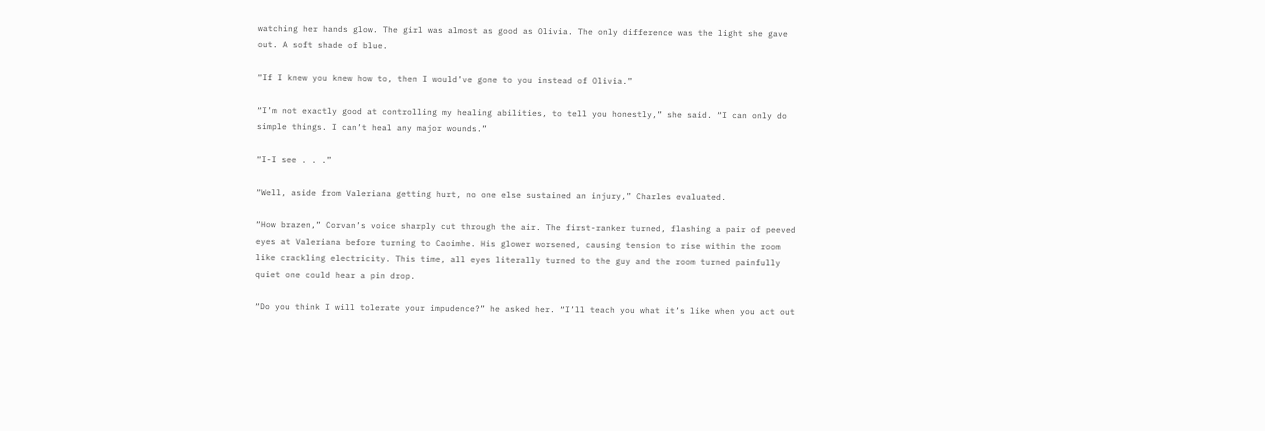watching her hands glow. The girl was almost as good as Olivia. The only difference was the light she gave out. A soft shade of blue.

“If I knew you knew how to, then I would’ve gone to you instead of Olivia.”

“I’m not exactly good at controlling my healing abilities, to tell you honestly,” she said. “I can only do simple things. I can’t heal any major wounds.”

“I-I see . . .”

“Well, aside from Valeriana getting hurt, no one else sustained an injury,” Charles evaluated.

“How brazen,” Corvan’s voice sharply cut through the air. The first-ranker turned, flashing a pair of peeved eyes at Valeriana before turning to Caoimhe. His glower worsened, causing tension to rise within the room like crackling electricity. This time, all eyes literally turned to the guy and the room turned painfully quiet one could hear a pin drop.

“Do you think I will tolerate your impudence?” he asked her. “I’ll teach you what it’s like when you act out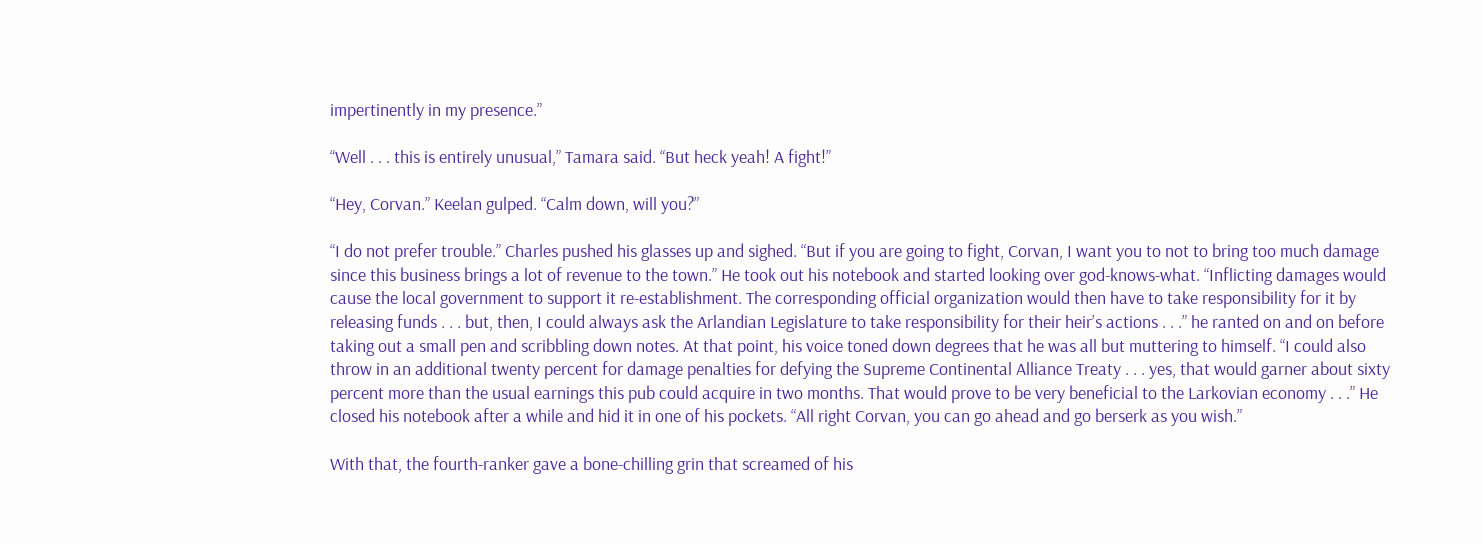impertinently in my presence.”

“Well . . . this is entirely unusual,” Tamara said. “But heck yeah! A fight!”

“Hey, Corvan.” Keelan gulped. “Calm down, will you?”

“I do not prefer trouble.” Charles pushed his glasses up and sighed. “But if you are going to fight, Corvan, I want you to not to bring too much damage since this business brings a lot of revenue to the town.” He took out his notebook and started looking over god-knows-what. “Inflicting damages would cause the local government to support it re-establishment. The corresponding official organization would then have to take responsibility for it by releasing funds . . . but, then, I could always ask the Arlandian Legislature to take responsibility for their heir’s actions . . .” he ranted on and on before taking out a small pen and scribbling down notes. At that point, his voice toned down degrees that he was all but muttering to himself. “I could also throw in an additional twenty percent for damage penalties for defying the Supreme Continental Alliance Treaty . . . yes, that would garner about sixty percent more than the usual earnings this pub could acquire in two months. That would prove to be very beneficial to the Larkovian economy . . .” He closed his notebook after a while and hid it in one of his pockets. “All right Corvan, you can go ahead and go berserk as you wish.”

With that, the fourth-ranker gave a bone-chilling grin that screamed of his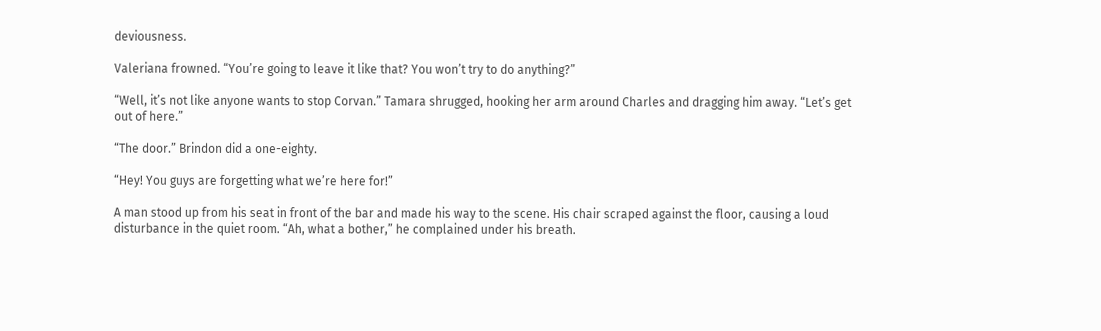deviousness.

Valeriana frowned. “You’re going to leave it like that? You won’t try to do anything?”

“Well, it’s not like anyone wants to stop Corvan.” Tamara shrugged, hooking her arm around Charles and dragging him away. “Let’s get out of here.”

“The door.” Brindon did a one-eighty.

“Hey! You guys are forgetting what we’re here for!”

A man stood up from his seat in front of the bar and made his way to the scene. His chair scraped against the floor, causing a loud disturbance in the quiet room. “Ah, what a bother,” he complained under his breath.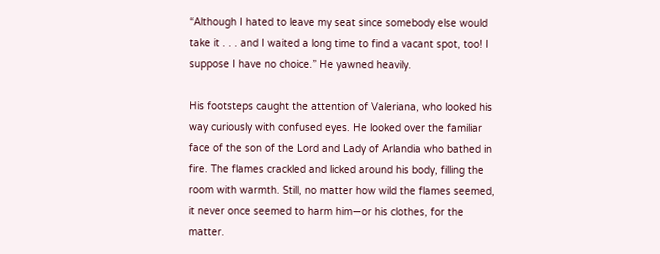“Although I hated to leave my seat since somebody else would take it . . . and I waited a long time to find a vacant spot, too! I suppose I have no choice.” He yawned heavily.

His footsteps caught the attention of Valeriana, who looked his way curiously with confused eyes. He looked over the familiar face of the son of the Lord and Lady of Arlandia who bathed in fire. The flames crackled and licked around his body, filling the room with warmth. Still, no matter how wild the flames seemed, it never once seemed to harm him—or his clothes, for the matter.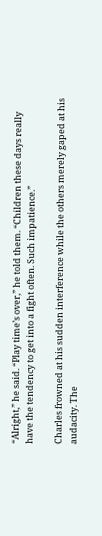“Alright,” he said. “Play time’s over,” he told them. “Children these days really have the tendency to get into a fight often. Such impatience.”

Charles frowned at his sudden interference while the others merely gaped at his audacity. The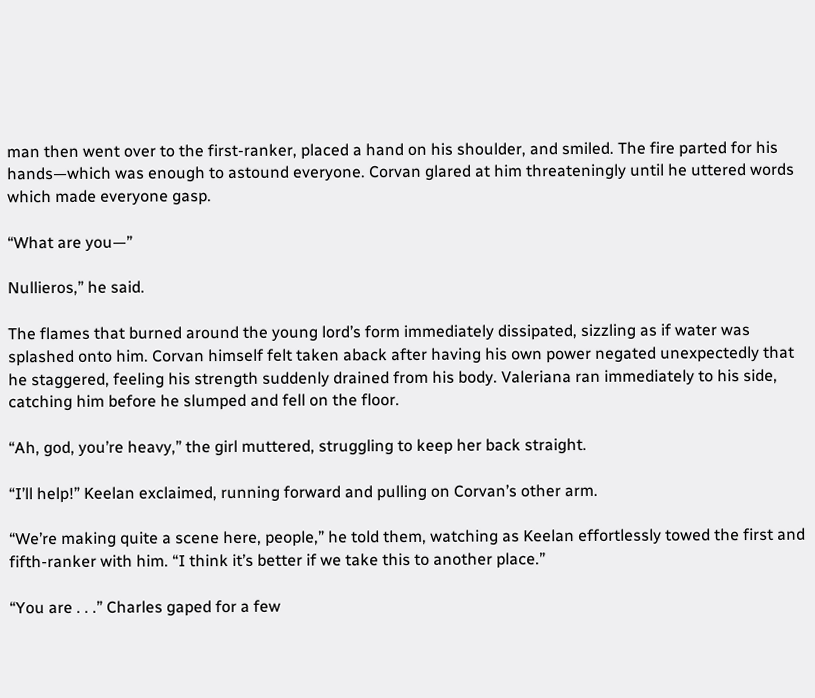man then went over to the first-ranker, placed a hand on his shoulder, and smiled. The fire parted for his hands—which was enough to astound everyone. Corvan glared at him threateningly until he uttered words which made everyone gasp.

“What are you—”

Nullieros,” he said.

The flames that burned around the young lord’s form immediately dissipated, sizzling as if water was splashed onto him. Corvan himself felt taken aback after having his own power negated unexpectedly that he staggered, feeling his strength suddenly drained from his body. Valeriana ran immediately to his side, catching him before he slumped and fell on the floor.

“Ah, god, you’re heavy,” the girl muttered, struggling to keep her back straight.

“I’ll help!” Keelan exclaimed, running forward and pulling on Corvan’s other arm.

“We’re making quite a scene here, people,” he told them, watching as Keelan effortlessly towed the first and fifth-ranker with him. “I think it’s better if we take this to another place.”

“You are . . .” Charles gaped for a few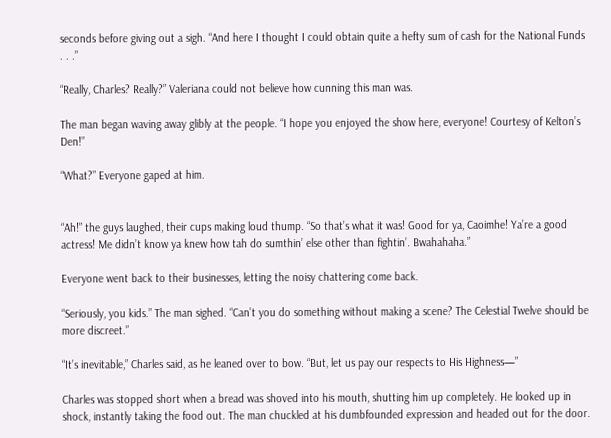seconds before giving out a sigh. “And here I thought I could obtain quite a hefty sum of cash for the National Funds . . .”

“Really, Charles? Really?” Valeriana could not believe how cunning this man was.

The man began waving away glibly at the people. “I hope you enjoyed the show here, everyone! Courtesy of Kelton’s Den!”

“What?” Everyone gaped at him.


“Ah!” the guys laughed, their cups making loud thump. “So that’s what it was! Good for ya, Caoimhe! Ya’re a good actress! Me didn’t know ya knew how tah do sumthin’ else other than fightin’. Bwahahaha.”

Everyone went back to their businesses, letting the noisy chattering come back.

“Seriously, you kids.” The man sighed. “Can’t you do something without making a scene? The Celestial Twelve should be more discreet.”

“It’s inevitable,” Charles said, as he leaned over to bow. “But, let us pay our respects to His Highness—”

Charles was stopped short when a bread was shoved into his mouth, shutting him up completely. He looked up in shock, instantly taking the food out. The man chuckled at his dumbfounded expression and headed out for the door.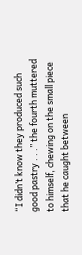“I didn’t know they produced such good pastry . . .” the fourth muttered to himself, chewing on the small piece that he caught between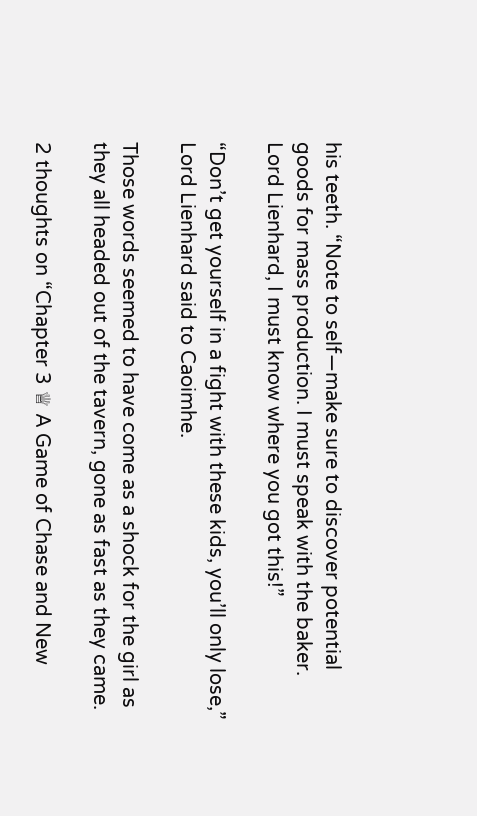his teeth. “Note to self—make sure to discover potential goods for mass production. I must speak with the baker. Lord Lienhard, I must know where you got this!”

“Don’t get yourself in a fight with these kids, you’ll only lose,” Lord Lienhard said to Caoimhe.

Those words seemed to have come as a shock for the girl as they all headed out of the tavern, gone as fast as they came.

2 thoughts on “Chapter 3 ♕ A Game of Chase and New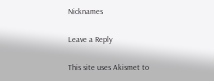Nicknames

Leave a Reply

This site uses Akismet to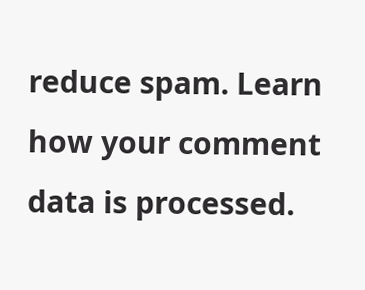reduce spam. Learn how your comment data is processed.